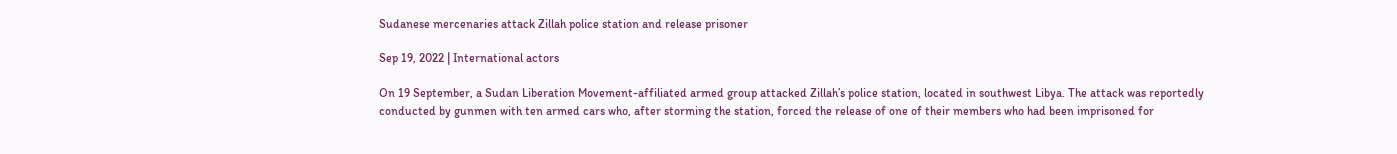Sudanese mercenaries attack Zillah police station and release prisoner

Sep 19, 2022 | International actors

On 19 September, a Sudan Liberation Movement-affiliated armed group attacked Zillah’s police station, located in southwest Libya. The attack was reportedly conducted by gunmen with ten armed cars who, after storming the station, forced the release of one of their members who had been imprisoned for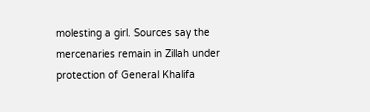molesting a girl. Sources say the mercenaries remain in Zillah under protection of General Khalifa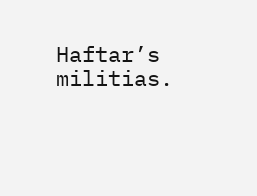Haftar’s militias.